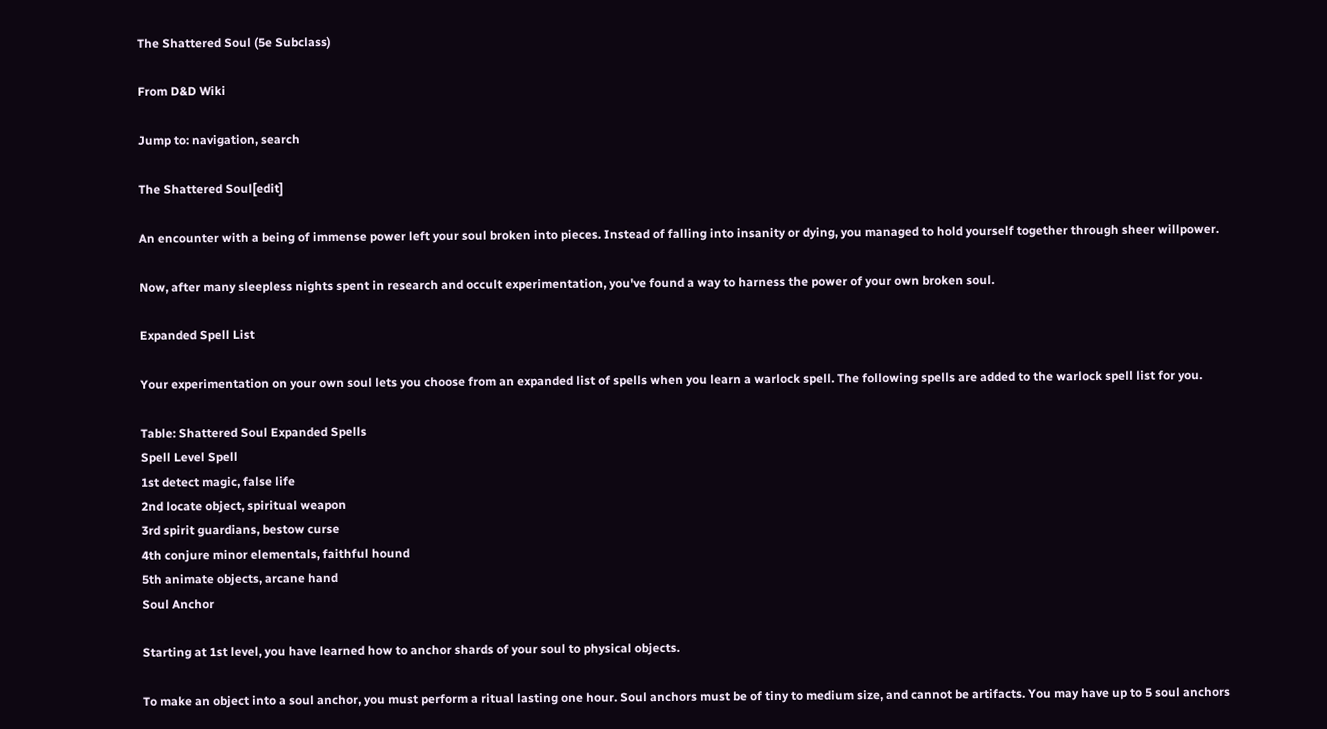The Shattered Soul (5e Subclass)

From D&D Wiki

Jump to: navigation, search

The Shattered Soul[edit]

An encounter with a being of immense power left your soul broken into pieces. Instead of falling into insanity or dying, you managed to hold yourself together through sheer willpower.

Now, after many sleepless nights spent in research and occult experimentation, you've found a way to harness the power of your own broken soul.

Expanded Spell List

Your experimentation on your own soul lets you choose from an expanded list of spells when you learn a warlock spell. The following spells are added to the warlock spell list for you.

Table: Shattered Soul Expanded Spells
Spell Level Spell
1st detect magic, false life
2nd locate object, spiritual weapon
3rd spirit guardians, bestow curse
4th conjure minor elementals, faithful hound
5th animate objects, arcane hand
Soul Anchor

Starting at 1st level, you have learned how to anchor shards of your soul to physical objects.

To make an object into a soul anchor, you must perform a ritual lasting one hour. Soul anchors must be of tiny to medium size, and cannot be artifacts. You may have up to 5 soul anchors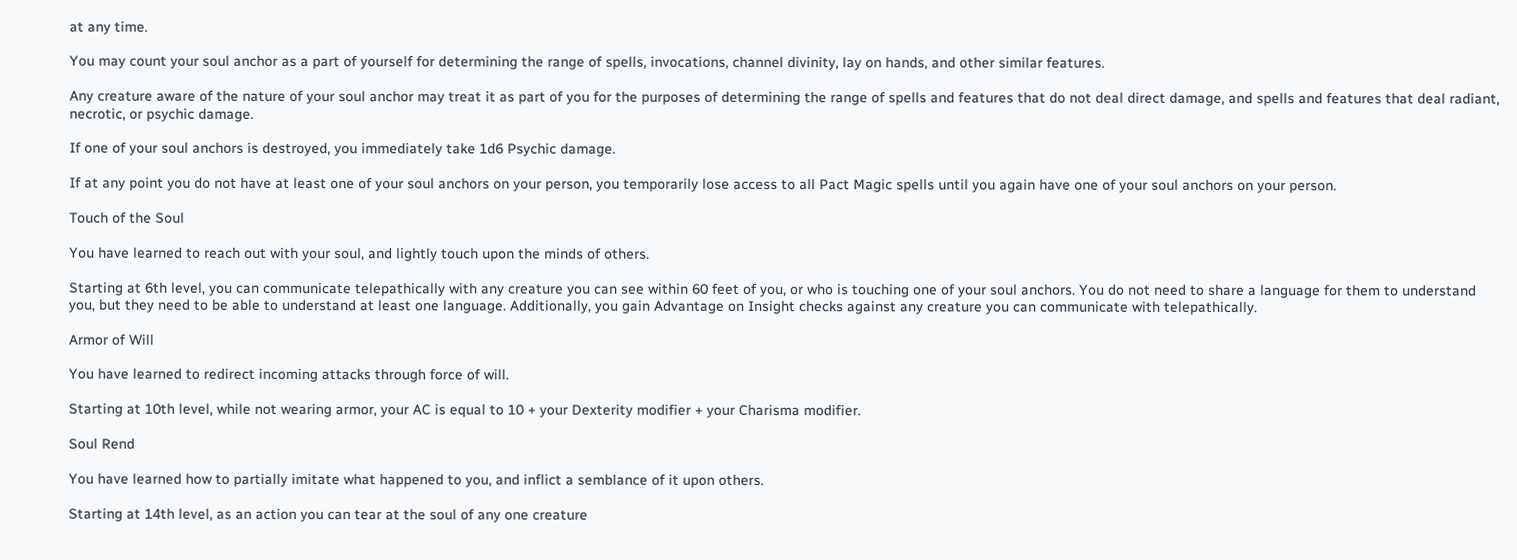at any time.

You may count your soul anchor as a part of yourself for determining the range of spells, invocations, channel divinity, lay on hands, and other similar features.

Any creature aware of the nature of your soul anchor may treat it as part of you for the purposes of determining the range of spells and features that do not deal direct damage, and spells and features that deal radiant, necrotic, or psychic damage.

If one of your soul anchors is destroyed, you immediately take 1d6 Psychic damage.

If at any point you do not have at least one of your soul anchors on your person, you temporarily lose access to all Pact Magic spells until you again have one of your soul anchors on your person.

Touch of the Soul

You have learned to reach out with your soul, and lightly touch upon the minds of others.

Starting at 6th level, you can communicate telepathically with any creature you can see within 60 feet of you, or who is touching one of your soul anchors. You do not need to share a language for them to understand you, but they need to be able to understand at least one language. Additionally, you gain Advantage on Insight checks against any creature you can communicate with telepathically.

Armor of Will

You have learned to redirect incoming attacks through force of will.

Starting at 10th level, while not wearing armor, your AC is equal to 10 + your Dexterity modifier + your Charisma modifier.

Soul Rend

You have learned how to partially imitate what happened to you, and inflict a semblance of it upon others.

Starting at 14th level, as an action you can tear at the soul of any one creature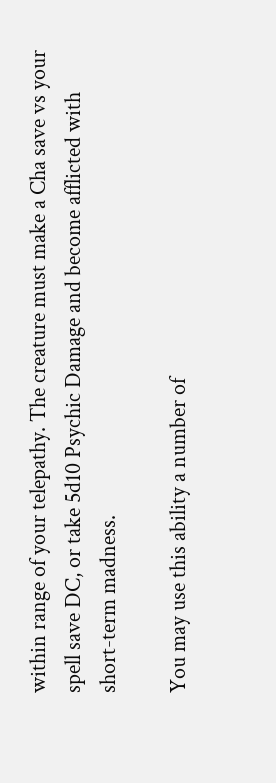within range of your telepathy. The creature must make a Cha save vs your spell save DC, or take 5d10 Psychic Damage and become afflicted with short-term madness.

You may use this ability a number of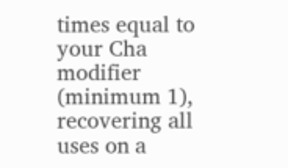times equal to your Cha modifier (minimum 1), recovering all uses on a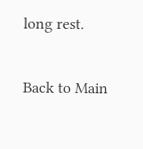long rest.

Back to Main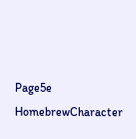Page5e HomebrewCharacter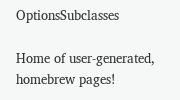OptionsSubclasses

Home of user-generated,
homebrew pages!